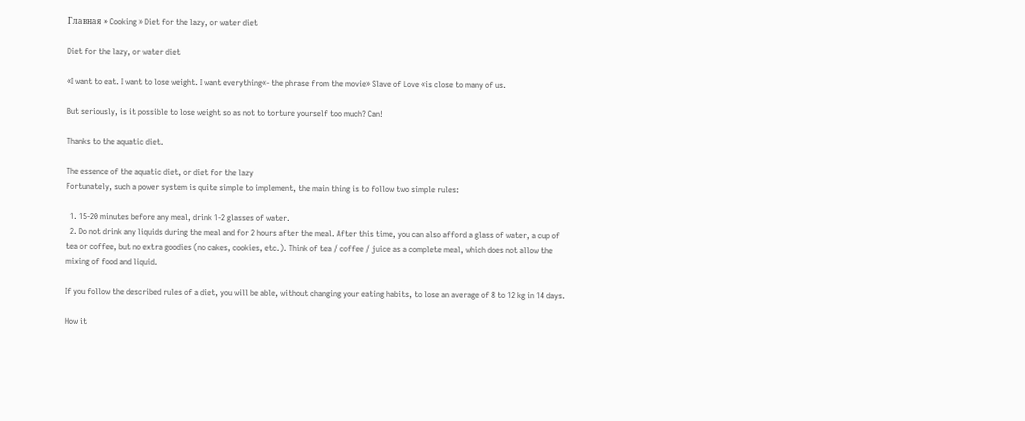Главная » Cooking » Diet for the lazy, or water diet

Diet for the lazy, or water diet

«I want to eat. I want to lose weight. I want everything«- the phrase from the movie» Slave of Love «is close to many of us.

But seriously, is it possible to lose weight so as not to torture yourself too much? Can!

Thanks to the aquatic diet.

The essence of the aquatic diet, or diet for the lazy
Fortunately, such a power system is quite simple to implement, the main thing is to follow two simple rules:

  1. 15-20 minutes before any meal, drink 1-2 glasses of water.
  2. Do not drink any liquids during the meal and for 2 hours after the meal. After this time, you can also afford a glass of water, a cup of tea or coffee, but no extra goodies (no cakes, cookies, etc.). Think of tea / coffee / juice as a complete meal, which does not allow the mixing of food and liquid.

If you follow the described rules of a diet, you will be able, without changing your eating habits, to lose an average of 8 to 12 kg in 14 days.

How it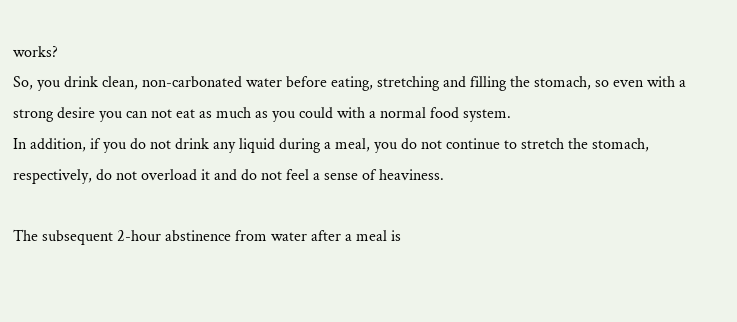works?
So, you drink clean, non-carbonated water before eating, stretching and filling the stomach, so even with a strong desire you can not eat as much as you could with a normal food system.
In addition, if you do not drink any liquid during a meal, you do not continue to stretch the stomach, respectively, do not overload it and do not feel a sense of heaviness.

The subsequent 2-hour abstinence from water after a meal is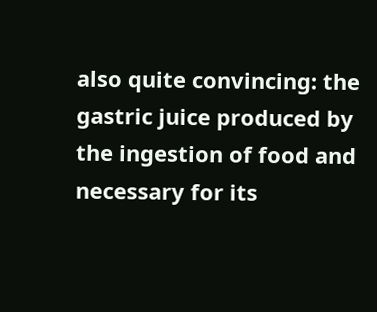also quite convincing: the gastric juice produced by the ingestion of food and necessary for its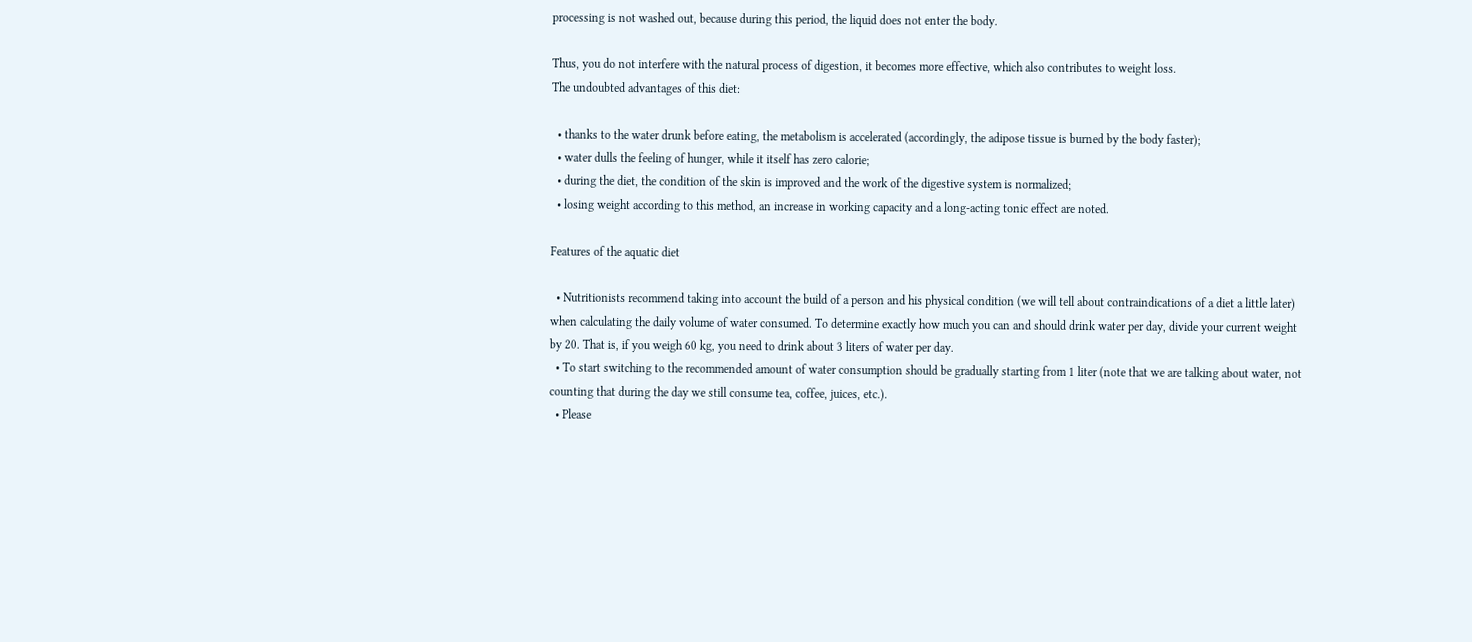processing is not washed out, because during this period, the liquid does not enter the body.

Thus, you do not interfere with the natural process of digestion, it becomes more effective, which also contributes to weight loss.
The undoubted advantages of this diet:

  • thanks to the water drunk before eating, the metabolism is accelerated (accordingly, the adipose tissue is burned by the body faster);
  • water dulls the feeling of hunger, while it itself has zero calorie;
  • during the diet, the condition of the skin is improved and the work of the digestive system is normalized;
  • losing weight according to this method, an increase in working capacity and a long-acting tonic effect are noted.

Features of the aquatic diet

  • Nutritionists recommend taking into account the build of a person and his physical condition (we will tell about contraindications of a diet a little later) when calculating the daily volume of water consumed. To determine exactly how much you can and should drink water per day, divide your current weight by 20. That is, if you weigh 60 kg, you need to drink about 3 liters of water per day.
  • To start switching to the recommended amount of water consumption should be gradually starting from 1 liter (note that we are talking about water, not counting that during the day we still consume tea, coffee, juices, etc.).
  • Please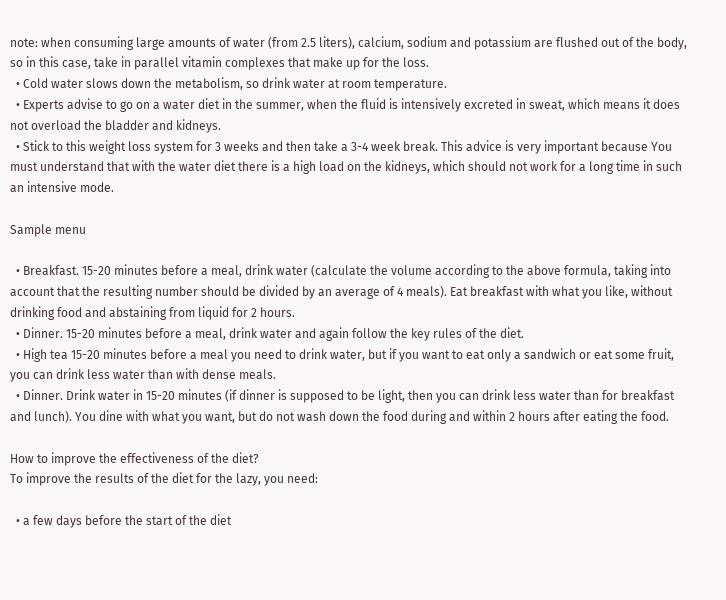note: when consuming large amounts of water (from 2.5 liters), calcium, sodium and potassium are flushed out of the body, so in this case, take in parallel vitamin complexes that make up for the loss.
  • Cold water slows down the metabolism, so drink water at room temperature.
  • Experts advise to go on a water diet in the summer, when the fluid is intensively excreted in sweat, which means it does not overload the bladder and kidneys.
  • Stick to this weight loss system for 3 weeks and then take a 3-4 week break. This advice is very important because You must understand that with the water diet there is a high load on the kidneys, which should not work for a long time in such an intensive mode.

Sample menu

  • Breakfast. 15-20 minutes before a meal, drink water (calculate the volume according to the above formula, taking into account that the resulting number should be divided by an average of 4 meals). Eat breakfast with what you like, without drinking food and abstaining from liquid for 2 hours.
  • Dinner. 15-20 minutes before a meal, drink water and again follow the key rules of the diet.
  • High tea 15-20 minutes before a meal you need to drink water, but if you want to eat only a sandwich or eat some fruit, you can drink less water than with dense meals.
  • Dinner. Drink water in 15-20 minutes (if dinner is supposed to be light, then you can drink less water than for breakfast and lunch). You dine with what you want, but do not wash down the food during and within 2 hours after eating the food.

How to improve the effectiveness of the diet?
To improve the results of the diet for the lazy, you need:

  • a few days before the start of the diet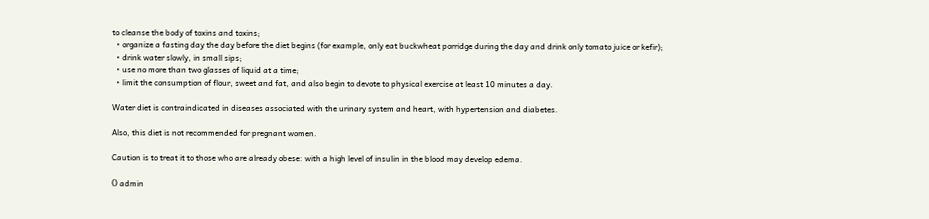to cleanse the body of toxins and toxins;
  • organize a fasting day the day before the diet begins (for example, only eat buckwheat porridge during the day and drink only tomato juice or kefir);
  • drink water slowly, in small sips;
  • use no more than two glasses of liquid at a time;
  • limit the consumption of flour, sweet and fat, and also begin to devote to physical exercise at least 10 minutes a day.

Water diet is contraindicated in diseases associated with the urinary system and heart, with hypertension and diabetes.

Also, this diet is not recommended for pregnant women.

Caution is to treat it to those who are already obese: with a high level of insulin in the blood may develop edema.

О admin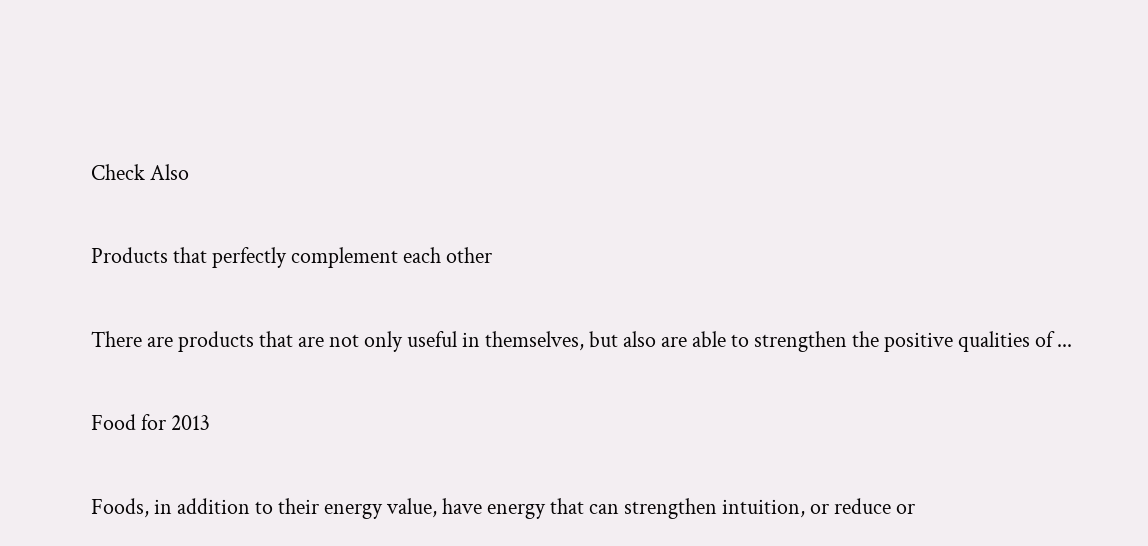Check Also

Products that perfectly complement each other

There are products that are not only useful in themselves, but also are able to strengthen the positive qualities of ...

Food for 2013

Foods, in addition to their energy value, have energy that can strengthen intuition, or reduce or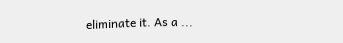eliminate it. As a ...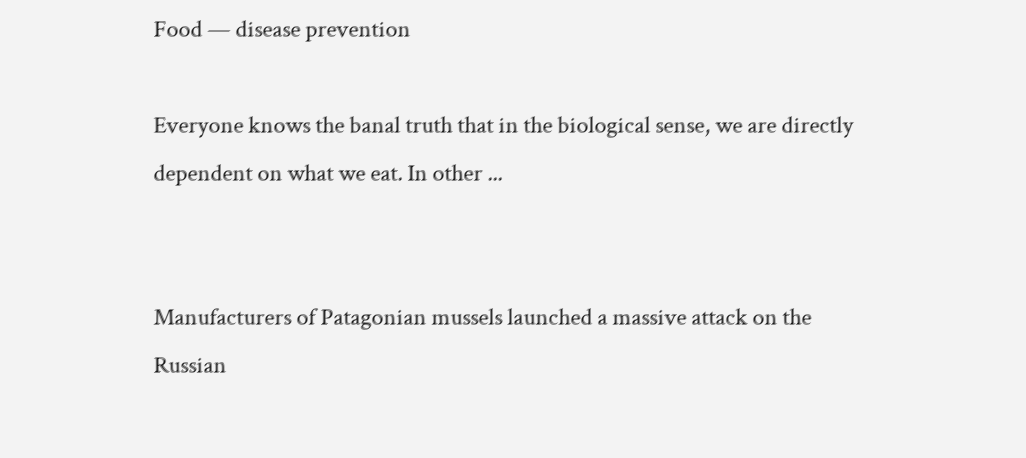Food — disease prevention

Everyone knows the banal truth that in the biological sense, we are directly dependent on what we eat. In other ...


Manufacturers of Patagonian mussels launched a massive attack on the Russian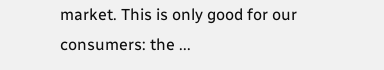market. This is only good for our consumers: the ...